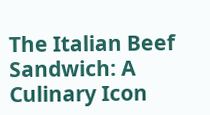The Italian Beef Sandwich: A Culinary Icon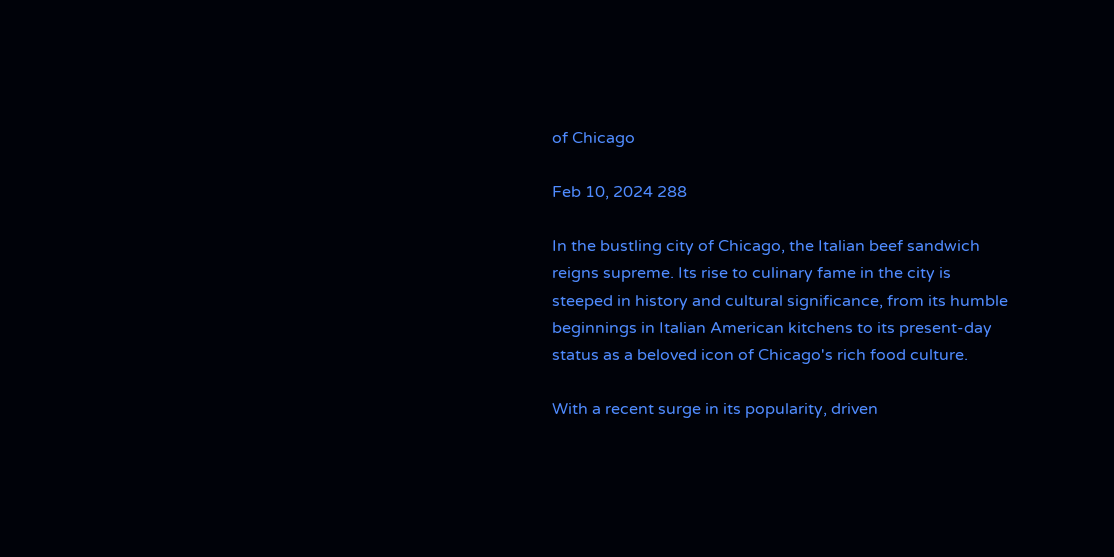of Chicago

Feb 10, 2024 288

In the bustling city of Chicago, the Italian beef sandwich reigns supreme. Its rise to culinary fame in the city is steeped in history and cultural significance, from its humble beginnings in Italian American kitchens to its present-day status as a beloved icon of Chicago's rich food culture.

With a recent surge in its popularity, driven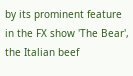by its prominent feature in the FX show 'The Bear', the Italian beef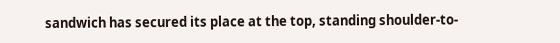sandwich has secured its place at the top, standing shoulder-to-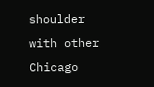shoulder with other Chicago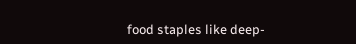food staples like deep-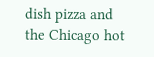dish pizza and the Chicago hot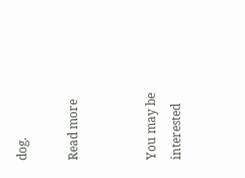dog.

Read more


You may be interested